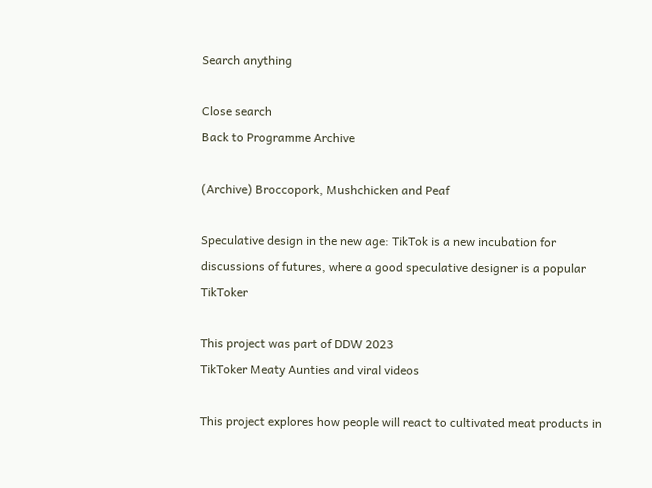Search anything

Close search
Back to Programme Archive

(Archive) Broccopork, Mushchicken and Peaf

Speculative design in the new age: TikTok is a new incubation for discussions of futures, where a good speculative designer is a popular TikToker

This project was part of DDW 2023
TikToker Meaty Aunties and viral videos

This project explores how people will react to cultivated meat products in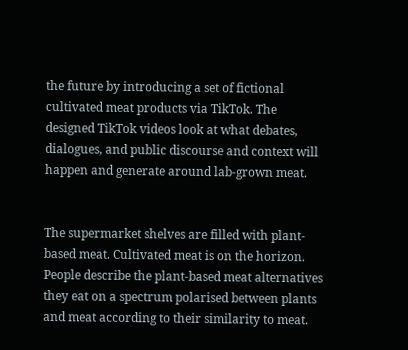the future by introducing a set of fictional cultivated meat products via TikTok. The designed TikTok videos look at what debates, dialogues, and public discourse and context will happen and generate around lab-grown meat.


The supermarket shelves are filled with plant-based meat. Cultivated meat is on the horizon. People describe the plant-based meat alternatives they eat on a spectrum polarised between plants and meat according to their similarity to meat.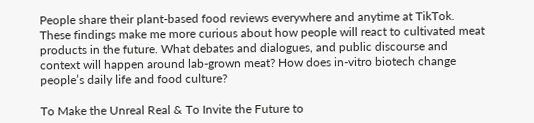People share their plant-based food reviews everywhere and anytime at TikTok. These findings make me more curious about how people will react to cultivated meat products in the future. What debates and dialogues, and public discourse and context will happen around lab-grown meat? How does in-vitro biotech change people’s daily life and food culture?

To Make the Unreal Real & To Invite the Future to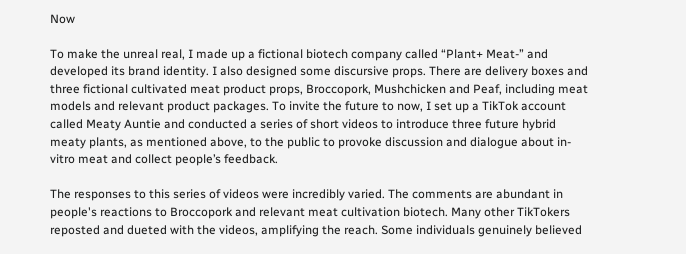Now

To make the unreal real, I made up a fictional biotech company called “Plant+ Meat-” and developed its brand identity. I also designed some discursive props. There are delivery boxes and three fictional cultivated meat product props, Broccopork, Mushchicken and Peaf, including meat models and relevant product packages. To invite the future to now, I set up a TikTok account called Meaty Auntie and conducted a series of short videos to introduce three future hybrid meaty plants, as mentioned above, to the public to provoke discussion and dialogue about in-vitro meat and collect people’s feedback.

The responses to this series of videos were incredibly varied. The comments are abundant in people's reactions to Broccopork and relevant meat cultivation biotech. Many other TikTokers reposted and dueted with the videos, amplifying the reach. Some individuals genuinely believed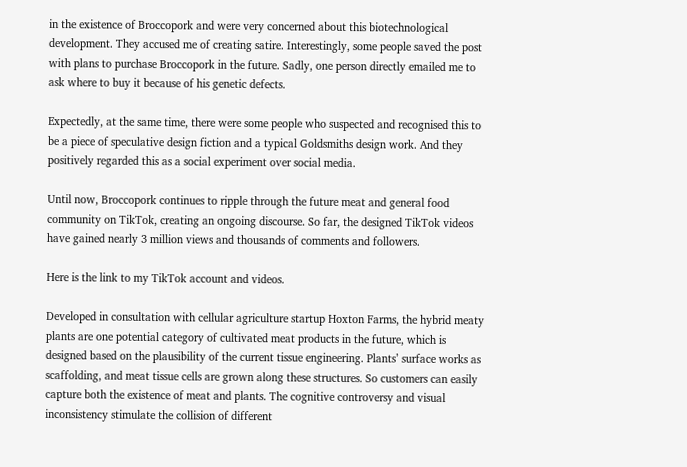in the existence of Broccopork and were very concerned about this biotechnological development. They accused me of creating satire. Interestingly, some people saved the post with plans to purchase Broccopork in the future. Sadly, one person directly emailed me to ask where to buy it because of his genetic defects.

Expectedly, at the same time, there were some people who suspected and recognised this to be a piece of speculative design fiction and a typical Goldsmiths design work. And they positively regarded this as a social experiment over social media.

Until now, Broccopork continues to ripple through the future meat and general food community on TikTok, creating an ongoing discourse. So far, the designed TikTok videos have gained nearly 3 million views and thousands of comments and followers.

Here is the link to my TikTok account and videos.

Developed in consultation with cellular agriculture startup Hoxton Farms, the hybrid meaty plants are one potential category of cultivated meat products in the future, which is designed based on the plausibility of the current tissue engineering. Plants’ surface works as scaffolding, and meat tissue cells are grown along these structures. So customers can easily capture both the existence of meat and plants. The cognitive controversy and visual inconsistency stimulate the collision of different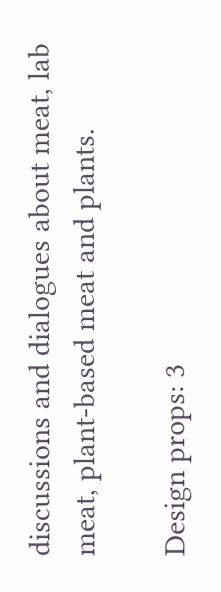discussions and dialogues about meat, lab meat, plant-based meat and plants.

Design props: 3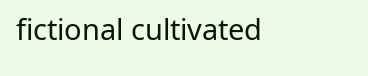fictional cultivated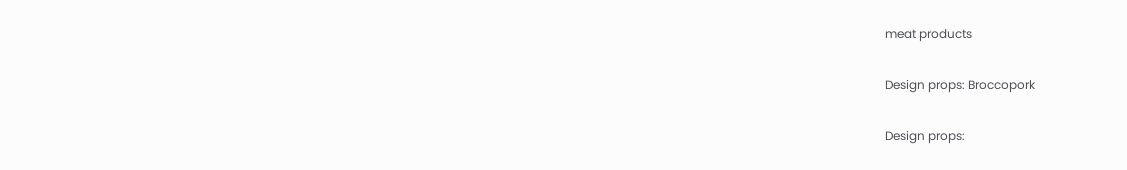meat products

Design props: Broccopork

Design props: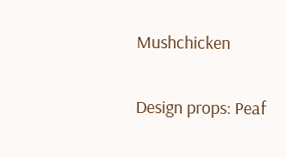Mushchicken

Design props: Peaf